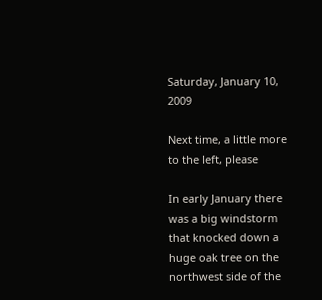Saturday, January 10, 2009

Next time, a little more to the left, please

In early January there was a big windstorm that knocked down a huge oak tree on the northwest side of the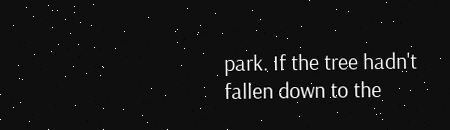park. If the tree hadn't fallen down to the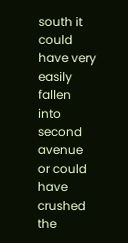south it could have very easily fallen into second avenue or could have crushed the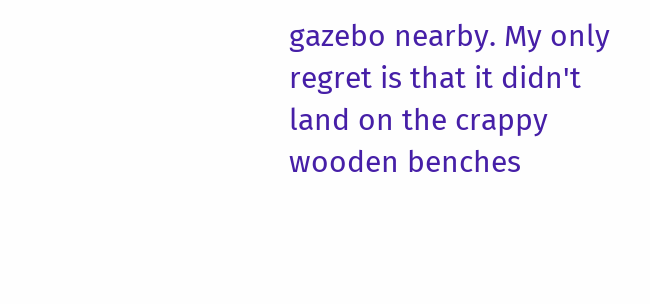gazebo nearby. My only regret is that it didn't land on the crappy wooden benches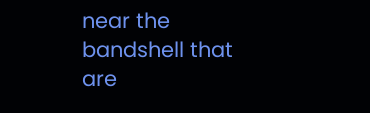near the bandshell that are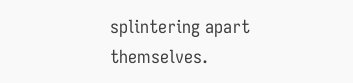splintering apart themselves.